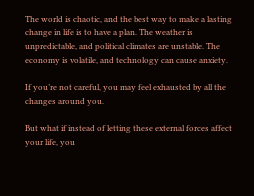The world is chaotic, and the best way to make a lasting change in life is to have a plan. The weather is unpredictable, and political climates are unstable. The economy is volatile, and technology can cause anxiety.

If you’re not careful, you may feel exhausted by all the changes around you.

But what if instead of letting these external forces affect your life, you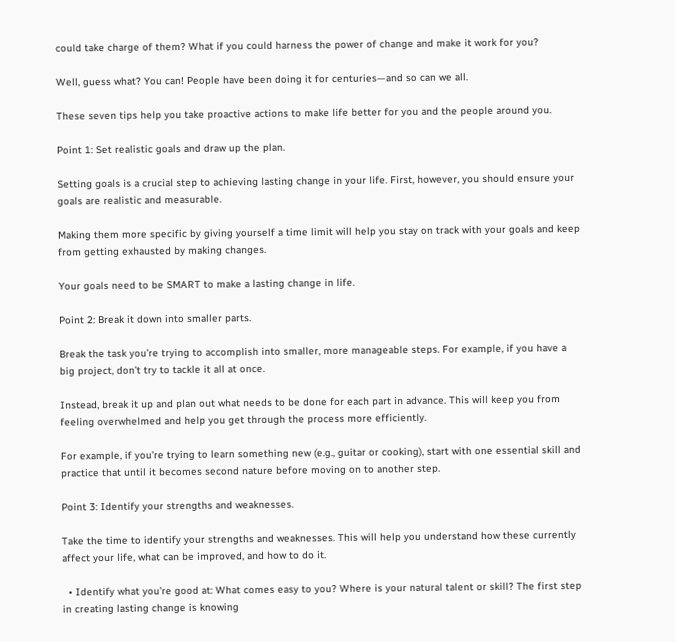could take charge of them? What if you could harness the power of change and make it work for you?

Well, guess what? You can! People have been doing it for centuries—and so can we all.

These seven tips help you take proactive actions to make life better for you and the people around you.

Point 1: Set realistic goals and draw up the plan.

Setting goals is a crucial step to achieving lasting change in your life. First, however, you should ensure your goals are realistic and measurable.

Making them more specific by giving yourself a time limit will help you stay on track with your goals and keep from getting exhausted by making changes.

Your goals need to be SMART to make a lasting change in life.

Point 2: Break it down into smaller parts.

Break the task you’re trying to accomplish into smaller, more manageable steps. For example, if you have a big project, don’t try to tackle it all at once.

Instead, break it up and plan out what needs to be done for each part in advance. This will keep you from feeling overwhelmed and help you get through the process more efficiently.

For example, if you’re trying to learn something new (e.g., guitar or cooking), start with one essential skill and practice that until it becomes second nature before moving on to another step.

Point 3: Identify your strengths and weaknesses.

Take the time to identify your strengths and weaknesses. This will help you understand how these currently affect your life, what can be improved, and how to do it.

  • Identify what you’re good at: What comes easy to you? Where is your natural talent or skill? The first step in creating lasting change is knowing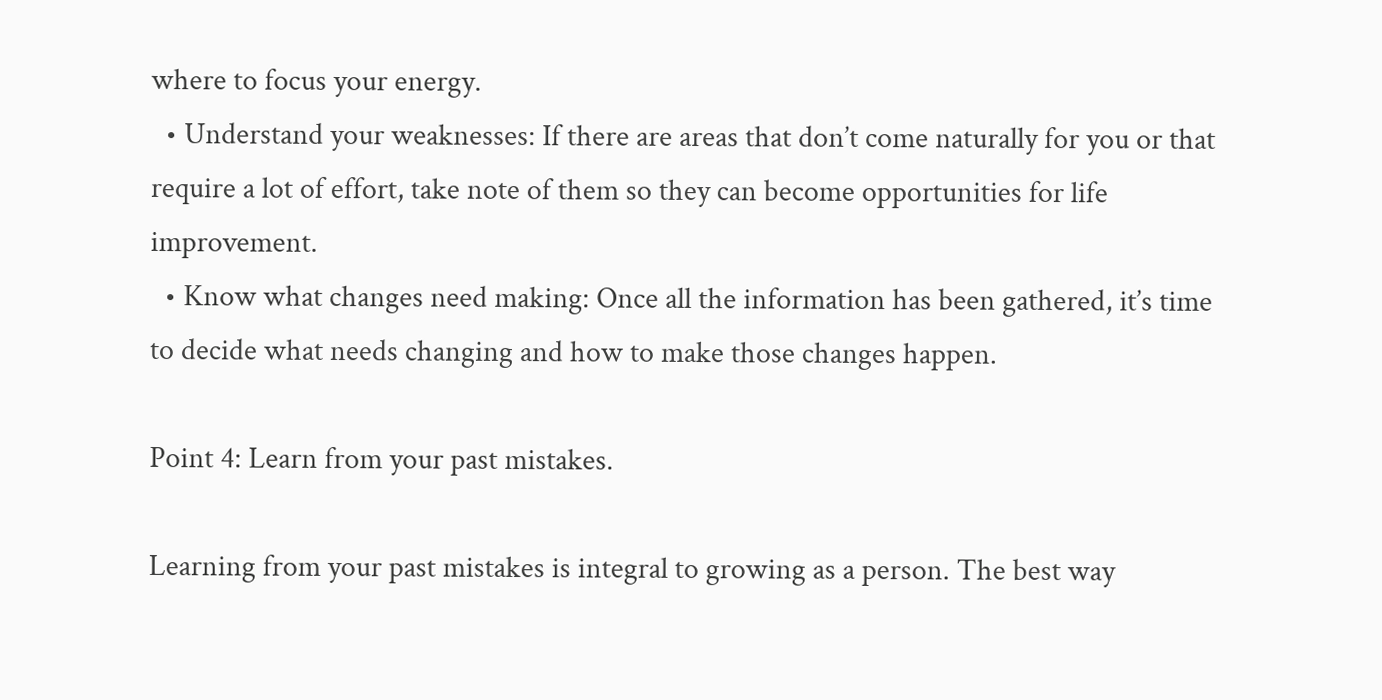where to focus your energy.
  • Understand your weaknesses: If there are areas that don’t come naturally for you or that require a lot of effort, take note of them so they can become opportunities for life improvement.
  • Know what changes need making: Once all the information has been gathered, it’s time to decide what needs changing and how to make those changes happen.

Point 4: Learn from your past mistakes.

Learning from your past mistakes is integral to growing as a person. The best way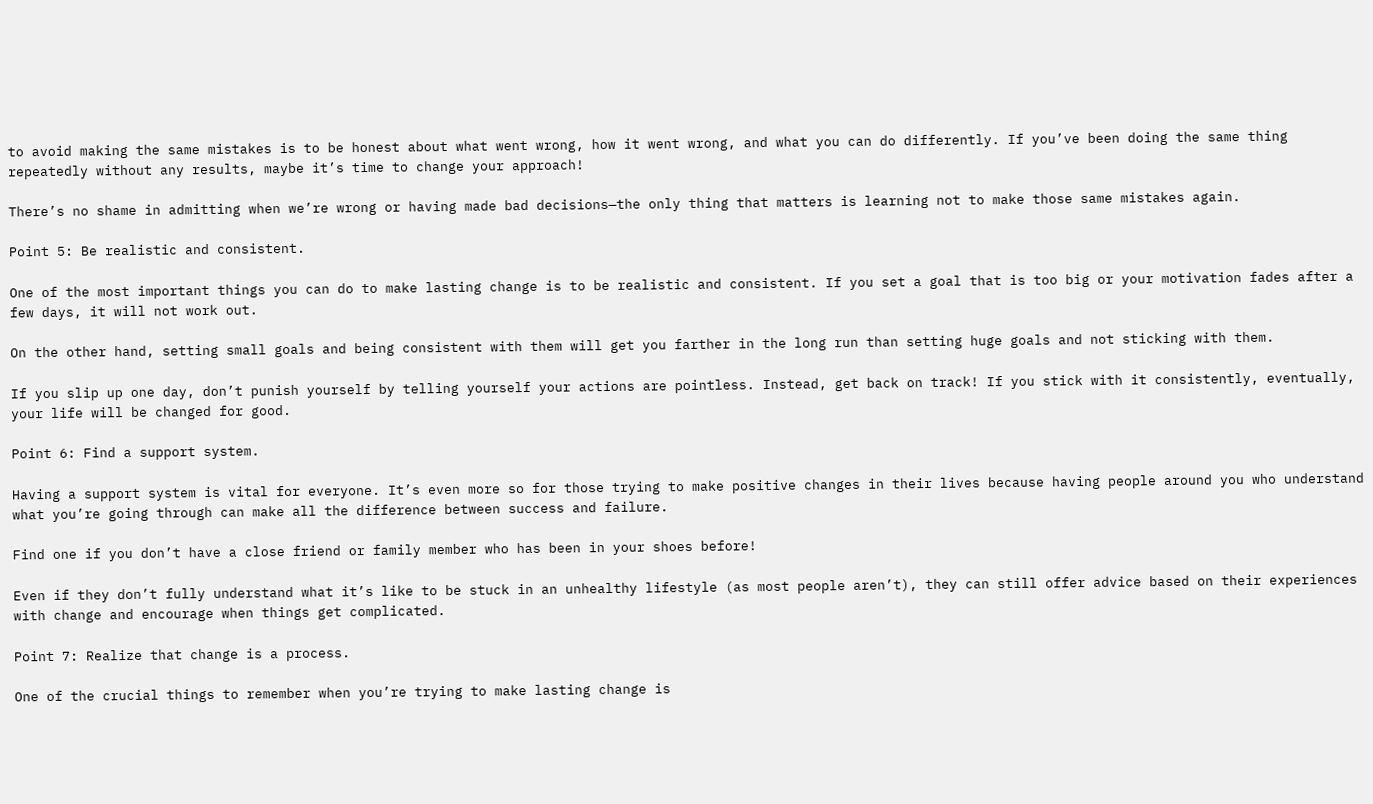to avoid making the same mistakes is to be honest about what went wrong, how it went wrong, and what you can do differently. If you’ve been doing the same thing repeatedly without any results, maybe it’s time to change your approach!

There’s no shame in admitting when we’re wrong or having made bad decisions—the only thing that matters is learning not to make those same mistakes again.

Point 5: Be realistic and consistent.

One of the most important things you can do to make lasting change is to be realistic and consistent. If you set a goal that is too big or your motivation fades after a few days, it will not work out.

On the other hand, setting small goals and being consistent with them will get you farther in the long run than setting huge goals and not sticking with them.

If you slip up one day, don’t punish yourself by telling yourself your actions are pointless. Instead, get back on track! If you stick with it consistently, eventually, your life will be changed for good.

Point 6: Find a support system.

Having a support system is vital for everyone. It’s even more so for those trying to make positive changes in their lives because having people around you who understand what you’re going through can make all the difference between success and failure.

Find one if you don’t have a close friend or family member who has been in your shoes before!

Even if they don’t fully understand what it’s like to be stuck in an unhealthy lifestyle (as most people aren’t), they can still offer advice based on their experiences with change and encourage when things get complicated.

Point 7: Realize that change is a process.

One of the crucial things to remember when you’re trying to make lasting change is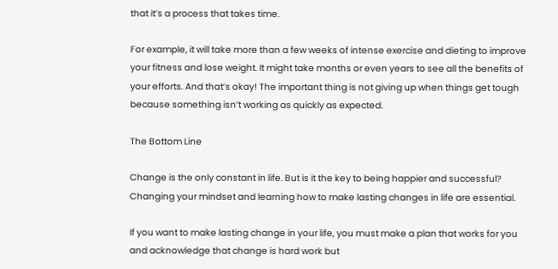that it’s a process that takes time.

For example, it will take more than a few weeks of intense exercise and dieting to improve your fitness and lose weight. It might take months or even years to see all the benefits of your efforts. And that’s okay! The important thing is not giving up when things get tough because something isn’t working as quickly as expected.

The Bottom Line

Change is the only constant in life. But is it the key to being happier and successful? Changing your mindset and learning how to make lasting changes in life are essential.

If you want to make lasting change in your life, you must make a plan that works for you and acknowledge that change is hard work but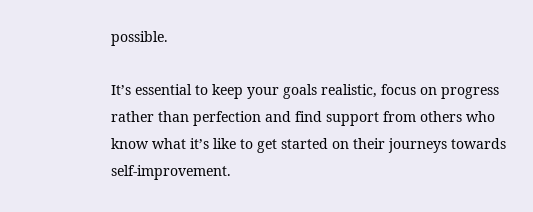possible.

It’s essential to keep your goals realistic, focus on progress rather than perfection and find support from others who know what it’s like to get started on their journeys towards self-improvement.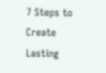7 Steps to Create Lasting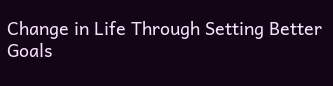Change in Life Through Setting Better Goals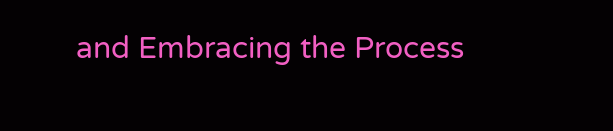and Embracing the Process